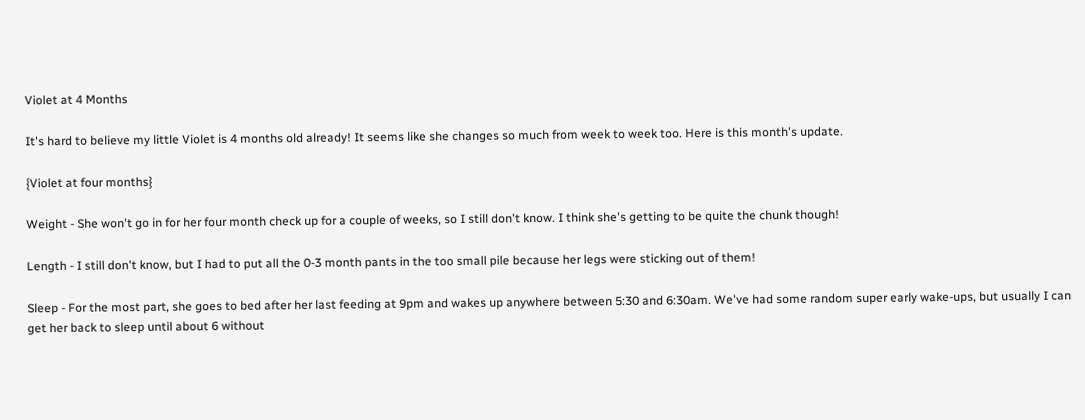Violet at 4 Months

It's hard to believe my little Violet is 4 months old already! It seems like she changes so much from week to week too. Here is this month's update.

{Violet at four months}

Weight - She won't go in for her four month check up for a couple of weeks, so I still don't know. I think she's getting to be quite the chunk though!

Length - I still don't know, but I had to put all the 0-3 month pants in the too small pile because her legs were sticking out of them!

Sleep - For the most part, she goes to bed after her last feeding at 9pm and wakes up anywhere between 5:30 and 6:30am. We've had some random super early wake-ups, but usually I can get her back to sleep until about 6 without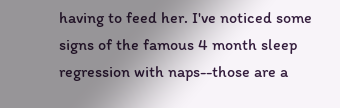having to feed her. I've noticed some signs of the famous 4 month sleep regression with naps--those are a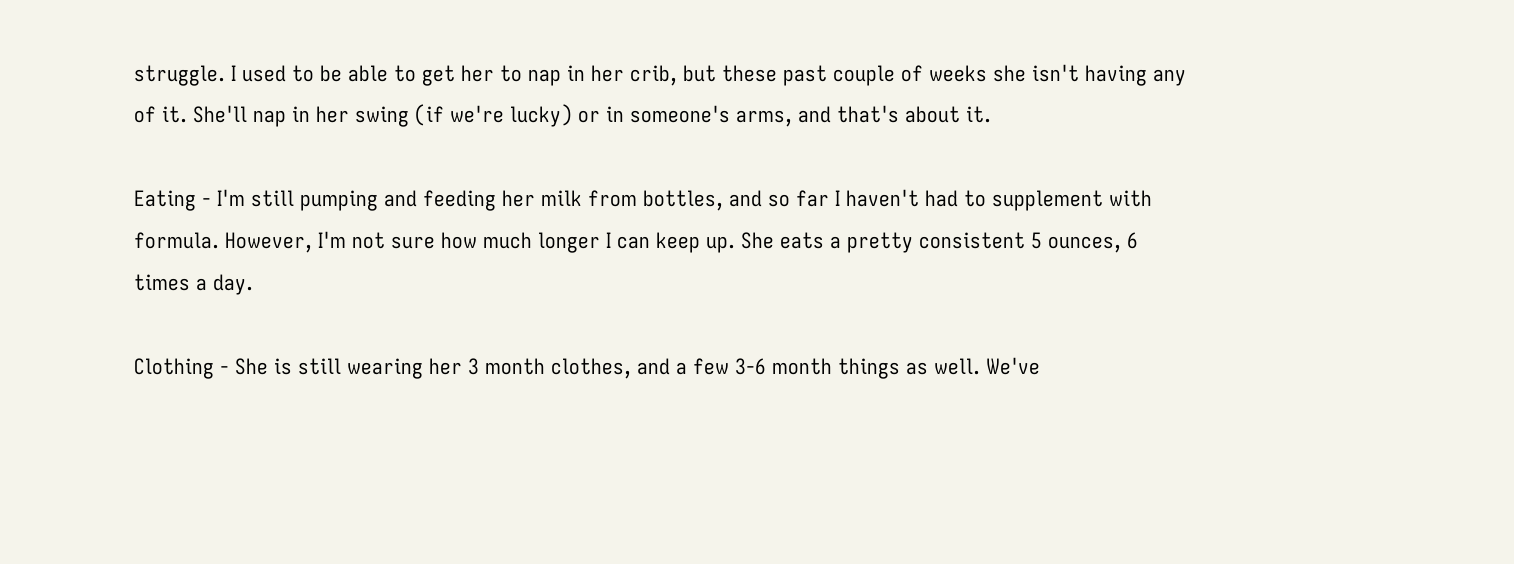struggle. I used to be able to get her to nap in her crib, but these past couple of weeks she isn't having any of it. She'll nap in her swing (if we're lucky) or in someone's arms, and that's about it.

Eating - I'm still pumping and feeding her milk from bottles, and so far I haven't had to supplement with formula. However, I'm not sure how much longer I can keep up. She eats a pretty consistent 5 ounces, 6 times a day.

Clothing - She is still wearing her 3 month clothes, and a few 3-6 month things as well. We've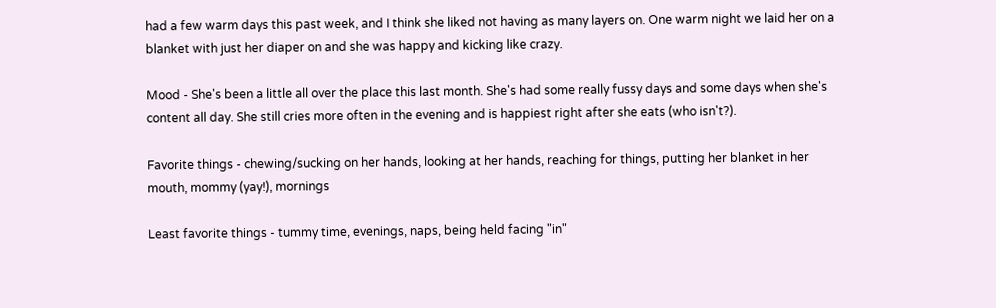had a few warm days this past week, and I think she liked not having as many layers on. One warm night we laid her on a blanket with just her diaper on and she was happy and kicking like crazy.

Mood - She's been a little all over the place this last month. She's had some really fussy days and some days when she's content all day. She still cries more often in the evening and is happiest right after she eats (who isn't?).

Favorite things - chewing/sucking on her hands, looking at her hands, reaching for things, putting her blanket in her mouth, mommy (yay!), mornings

Least favorite things - tummy time, evenings, naps, being held facing "in"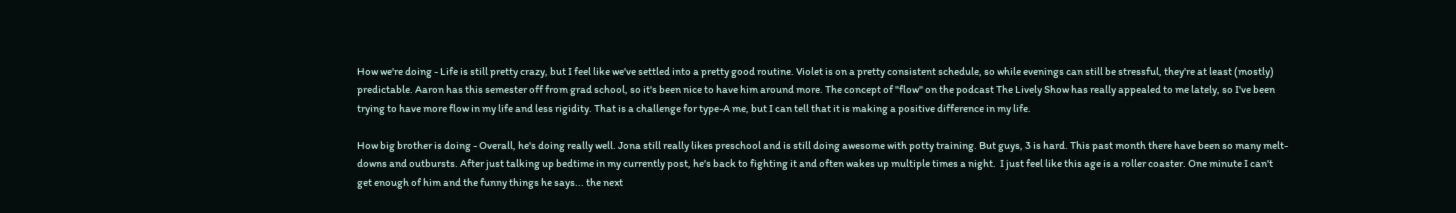How we're doing - Life is still pretty crazy, but I feel like we've settled into a pretty good routine. Violet is on a pretty consistent schedule, so while evenings can still be stressful, they're at least (mostly) predictable. Aaron has this semester off from grad school, so it's been nice to have him around more. The concept of "flow" on the podcast The Lively Show has really appealed to me lately, so I've been trying to have more flow in my life and less rigidity. That is a challenge for type-A me, but I can tell that it is making a positive difference in my life.

How big brother is doing - Overall, he's doing really well. Jona still really likes preschool and is still doing awesome with potty training. But guys, 3 is hard. This past month there have been so many melt-downs and outbursts. After just talking up bedtime in my currently post, he's back to fighting it and often wakes up multiple times a night.  I just feel like this age is a roller coaster. One minute I can't get enough of him and the funny things he says... the next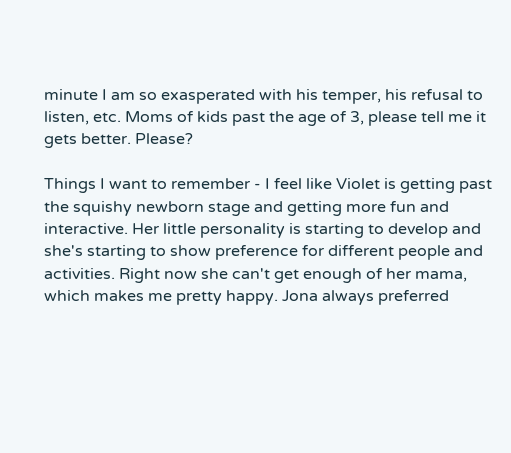minute I am so exasperated with his temper, his refusal to listen, etc. Moms of kids past the age of 3, please tell me it gets better. Please?

Things I want to remember - I feel like Violet is getting past the squishy newborn stage and getting more fun and interactive. Her little personality is starting to develop and she's starting to show preference for different people and activities. Right now she can't get enough of her mama, which makes me pretty happy. Jona always preferred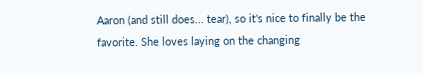Aaron (and still does... tear), so it's nice to finally be the favorite. She loves laying on the changing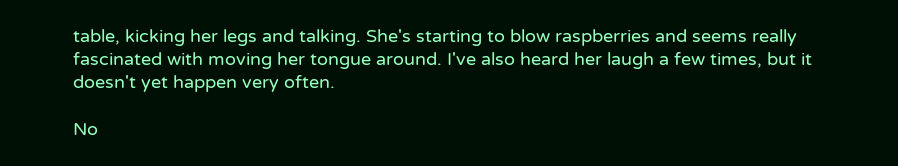table, kicking her legs and talking. She's starting to blow raspberries and seems really fascinated with moving her tongue around. I've also heard her laugh a few times, but it doesn't yet happen very often.

No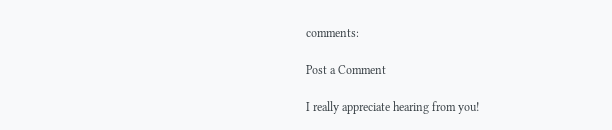comments:

Post a Comment

I really appreciate hearing from you!